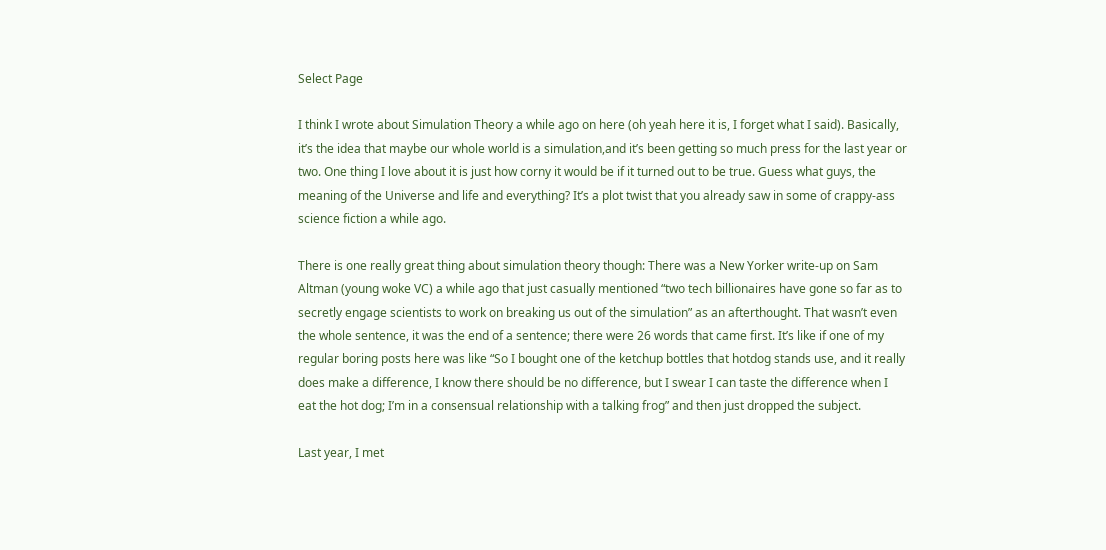Select Page

I think I wrote about Simulation Theory a while ago on here (oh yeah here it is, I forget what I said). Basically, it’s the idea that maybe our whole world is a simulation,and it’s been getting so much press for the last year or two. One thing I love about it is just how corny it would be if it turned out to be true. Guess what guys, the meaning of the Universe and life and everything? It’s a plot twist that you already saw in some of crappy-ass science fiction a while ago.

There is one really great thing about simulation theory though: There was a New Yorker write-up on Sam Altman (young woke VC) a while ago that just casually mentioned “two tech billionaires have gone so far as to secretly engage scientists to work on breaking us out of the simulation” as an afterthought. That wasn’t even the whole sentence, it was the end of a sentence; there were 26 words that came first. It’s like if one of my regular boring posts here was like “So I bought one of the ketchup bottles that hotdog stands use, and it really does make a difference, I know there should be no difference, but I swear I can taste the difference when I eat the hot dog; I’m in a consensual relationship with a talking frog” and then just dropped the subject.

Last year, I met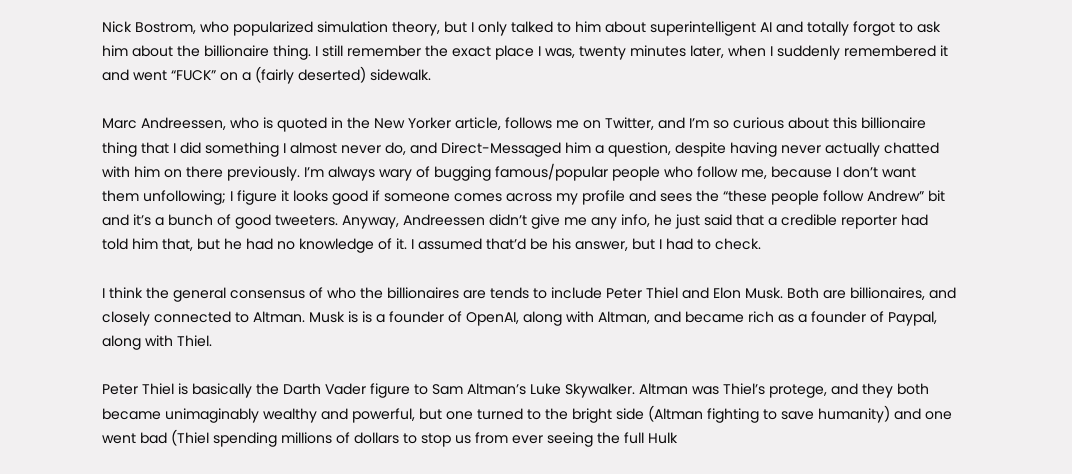Nick Bostrom, who popularized simulation theory, but I only talked to him about superintelligent AI and totally forgot to ask him about the billionaire thing. I still remember the exact place I was, twenty minutes later, when I suddenly remembered it and went “FUCK” on a (fairly deserted) sidewalk.

Marc Andreessen, who is quoted in the New Yorker article, follows me on Twitter, and I’m so curious about this billionaire thing that I did something I almost never do, and Direct-Messaged him a question, despite having never actually chatted with him on there previously. I’m always wary of bugging famous/popular people who follow me, because I don’t want them unfollowing; I figure it looks good if someone comes across my profile and sees the “these people follow Andrew” bit and it’s a bunch of good tweeters. Anyway, Andreessen didn’t give me any info, he just said that a credible reporter had told him that, but he had no knowledge of it. I assumed that’d be his answer, but I had to check.

I think the general consensus of who the billionaires are tends to include Peter Thiel and Elon Musk. Both are billionaires, and closely connected to Altman. Musk is is a founder of OpenAI, along with Altman, and became rich as a founder of Paypal, along with Thiel.

Peter Thiel is basically the Darth Vader figure to Sam Altman’s Luke Skywalker. Altman was Thiel’s protege, and they both became unimaginably wealthy and powerful, but one turned to the bright side (Altman fighting to save humanity) and one went bad (Thiel spending millions of dollars to stop us from ever seeing the full Hulk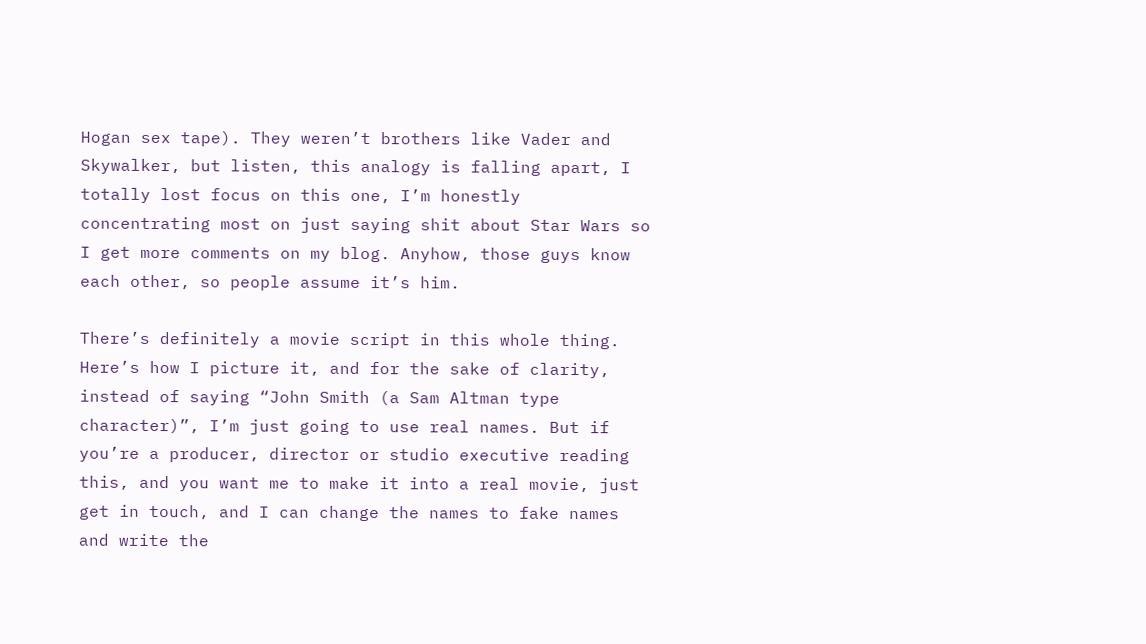Hogan sex tape). They weren’t brothers like Vader and Skywalker, but listen, this analogy is falling apart, I totally lost focus on this one, I’m honestly concentrating most on just saying shit about Star Wars so I get more comments on my blog. Anyhow, those guys know each other, so people assume it’s him.

There’s definitely a movie script in this whole thing. Here’s how I picture it, and for the sake of clarity, instead of saying “John Smith (a Sam Altman type character)”, I’m just going to use real names. But if you’re a producer, director or studio executive reading this, and you want me to make it into a real movie, just get in touch, and I can change the names to fake names and write the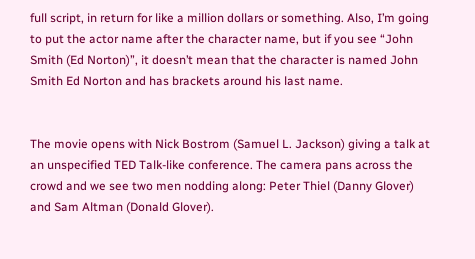full script, in return for like a million dollars or something. Also, I’m going to put the actor name after the character name, but if you see “John Smith (Ed Norton)”, it doesn’t mean that the character is named John Smith Ed Norton and has brackets around his last name.


The movie opens with Nick Bostrom (Samuel L. Jackson) giving a talk at an unspecified TED Talk-like conference. The camera pans across the crowd and we see two men nodding along: Peter Thiel (Danny Glover) and Sam Altman (Donald Glover).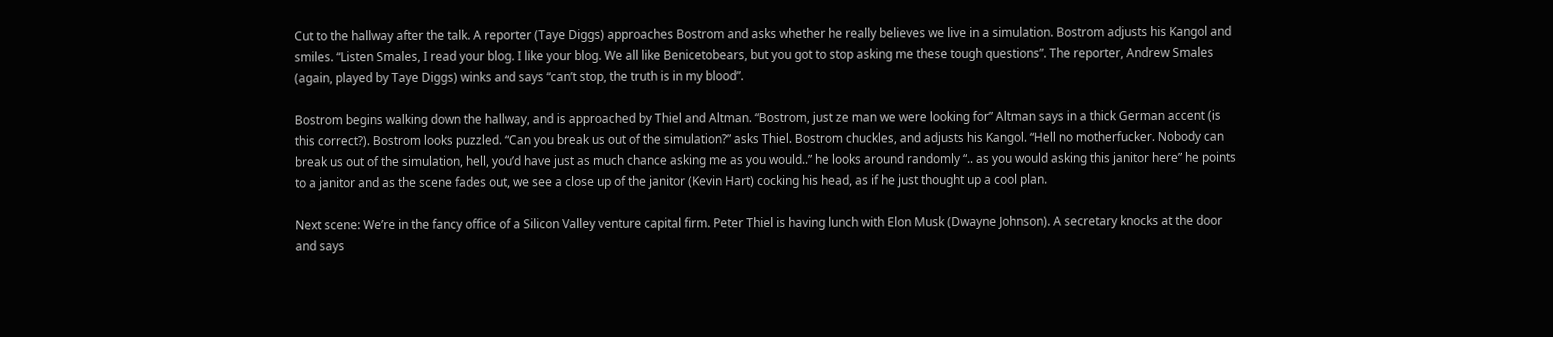Cut to the hallway after the talk. A reporter (Taye Diggs) approaches Bostrom and asks whether he really believes we live in a simulation. Bostrom adjusts his Kangol and smiles. “Listen Smales, I read your blog. I like your blog. We all like Benicetobears, but you got to stop asking me these tough questions”. The reporter, Andrew Smales (again, played by Taye Diggs) winks and says “can’t stop, the truth is in my blood”.

Bostrom begins walking down the hallway, and is approached by Thiel and Altman. “Bostrom, just ze man we were looking for” Altman says in a thick German accent (is this correct?). Bostrom looks puzzled. “Can you break us out of the simulation?” asks Thiel. Bostrom chuckles, and adjusts his Kangol. “Hell no motherfucker. Nobody can break us out of the simulation, hell, you’d have just as much chance asking me as you would..” he looks around randomly “.. as you would asking this janitor here” he points to a janitor and as the scene fades out, we see a close up of the janitor (Kevin Hart) cocking his head, as if he just thought up a cool plan.

Next scene: We’re in the fancy office of a Silicon Valley venture capital firm. Peter Thiel is having lunch with Elon Musk (Dwayne Johnson). A secretary knocks at the door and says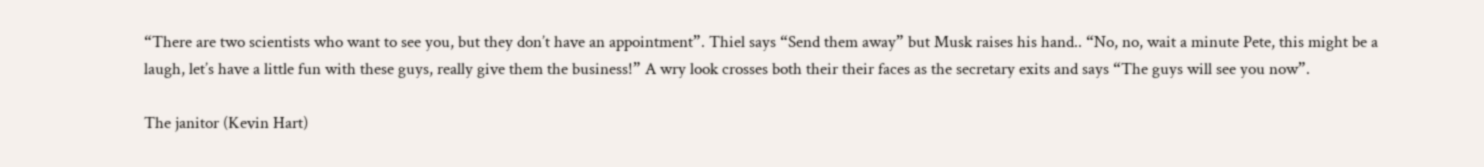“There are two scientists who want to see you, but they don’t have an appointment”. Thiel says “Send them away” but Musk raises his hand.. “No, no, wait a minute Pete, this might be a laugh, let’s have a little fun with these guys, really give them the business!” A wry look crosses both their their faces as the secretary exits and says “The guys will see you now”.

The janitor (Kevin Hart)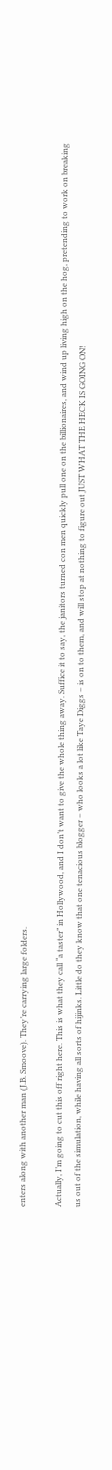enters along with another man (J.B. Smoove). They’re carrying large folders.

Actually, I’m going to cut this off right here. This is what they call “a taster” in Hollywood, and I don’t want to give the whole thing away. Suffice it to say, the janitors turned con men quickly pull one on the billionaires, and wind up living high on the hog, pretending to work on breaking us out of the simulation, while having all sorts of hijinks. Little do they know that one tenacious blogger – who looks a lot like Taye Diggs – is on to them, and will stop at nothing to figure out JUST WHAT THE HECK IS GOING ON!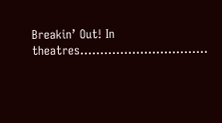Breakin’ Out! In theatres…………………………..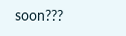soon???